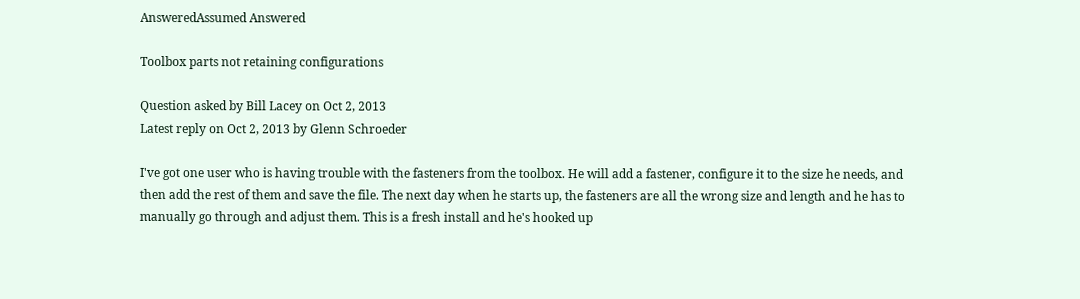AnsweredAssumed Answered

Toolbox parts not retaining configurations

Question asked by Bill Lacey on Oct 2, 2013
Latest reply on Oct 2, 2013 by Glenn Schroeder

I've got one user who is having trouble with the fasteners from the toolbox. He will add a fastener, configure it to the size he needs, and then add the rest of them and save the file. The next day when he starts up, the fasteners are all the wrong size and length and he has to manually go through and adjust them. This is a fresh install and he's hooked up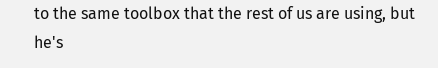to the same toolbox that the rest of us are using, but he's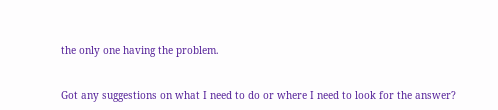the only one having the problem.


Got any suggestions on what I need to do or where I need to look for the answer?